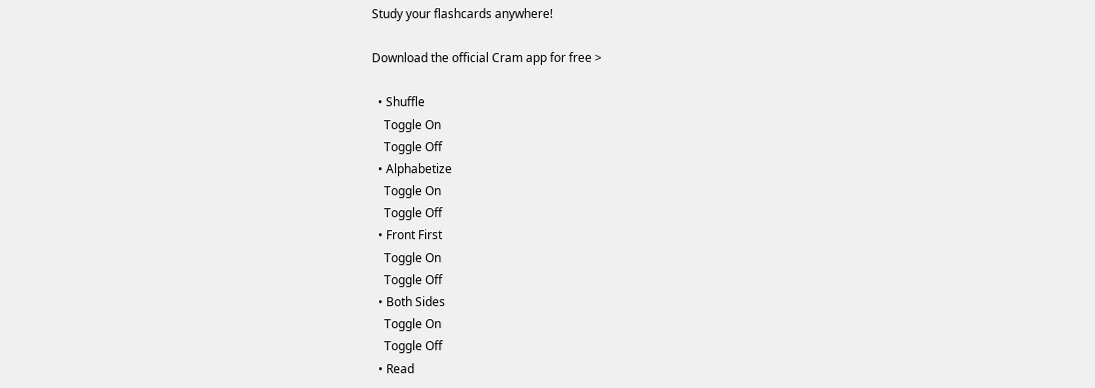Study your flashcards anywhere!

Download the official Cram app for free >

  • Shuffle
    Toggle On
    Toggle Off
  • Alphabetize
    Toggle On
    Toggle Off
  • Front First
    Toggle On
    Toggle Off
  • Both Sides
    Toggle On
    Toggle Off
  • Read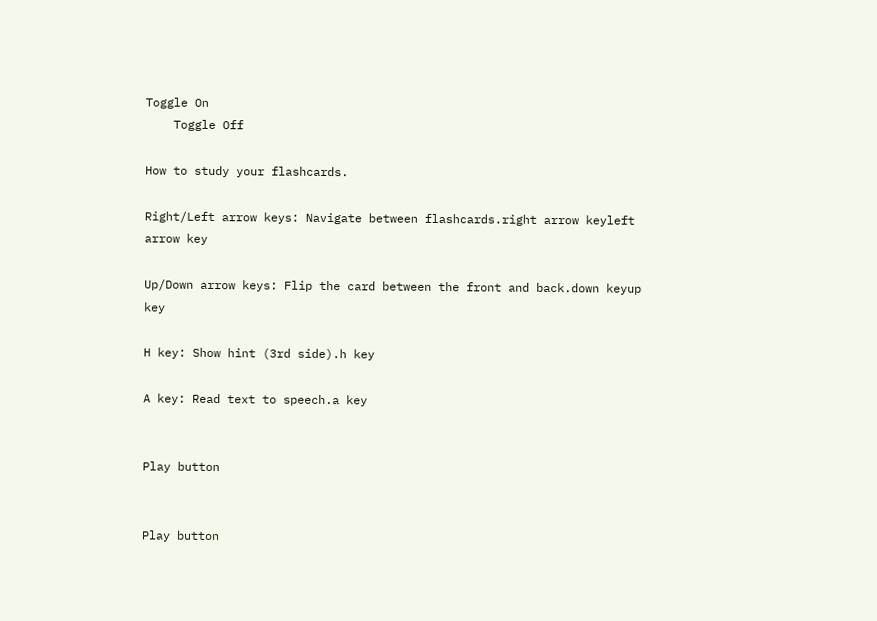Toggle On
    Toggle Off

How to study your flashcards.

Right/Left arrow keys: Navigate between flashcards.right arrow keyleft arrow key

Up/Down arrow keys: Flip the card between the front and back.down keyup key

H key: Show hint (3rd side).h key

A key: Read text to speech.a key


Play button


Play button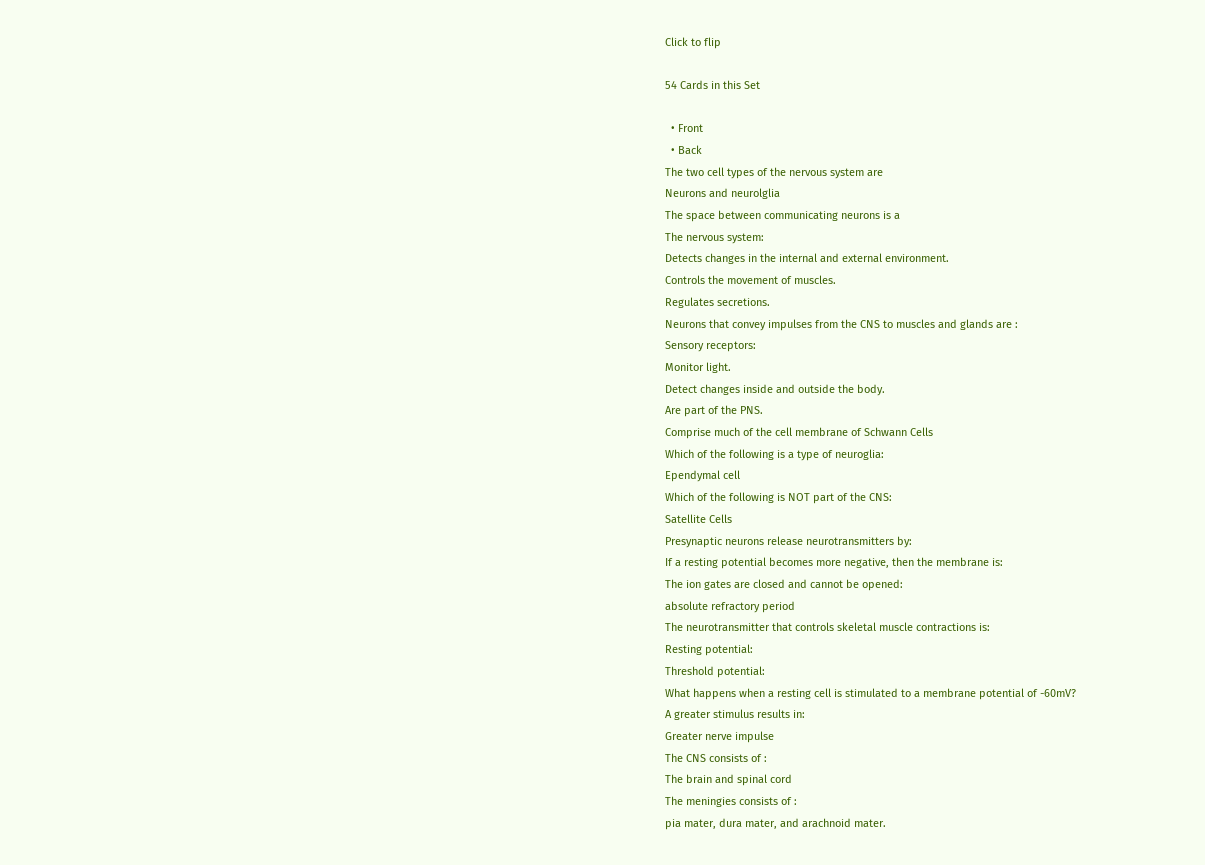Click to flip

54 Cards in this Set

  • Front
  • Back
The two cell types of the nervous system are
Neurons and neurolglia
The space between communicating neurons is a
The nervous system:
Detects changes in the internal and external environment.
Controls the movement of muscles.
Regulates secretions.
Neurons that convey impulses from the CNS to muscles and glands are :
Sensory receptors:
Monitor light.
Detect changes inside and outside the body.
Are part of the PNS.
Comprise much of the cell membrane of Schwann Cells
Which of the following is a type of neuroglia:
Ependymal cell
Which of the following is NOT part of the CNS:
Satellite Cells
Presynaptic neurons release neurotransmitters by:
If a resting potential becomes more negative, then the membrane is:
The ion gates are closed and cannot be opened:
absolute refractory period
The neurotransmitter that controls skeletal muscle contractions is:
Resting potential:
Threshold potential:
What happens when a resting cell is stimulated to a membrane potential of -60mV?
A greater stimulus results in:
Greater nerve impulse
The CNS consists of :
The brain and spinal cord
The meningies consists of :
pia mater, dura mater, and arachnoid mater.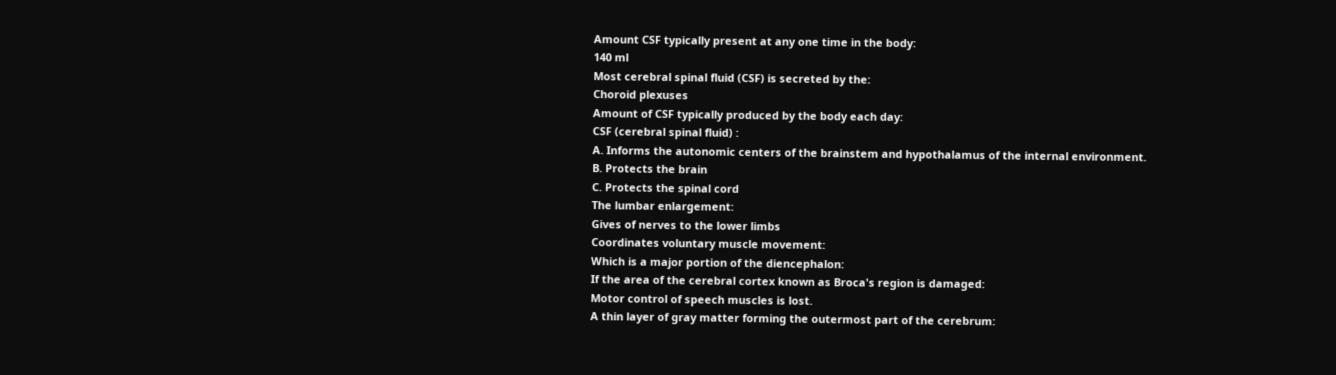Amount CSF typically present at any one time in the body:
140 ml
Most cerebral spinal fluid (CSF) is secreted by the:
Choroid plexuses
Amount of CSF typically produced by the body each day:
CSF (cerebral spinal fluid) :
A. Informs the autonomic centers of the brainstem and hypothalamus of the internal environment.
B. Protects the brain
C. Protects the spinal cord
The lumbar enlargement:
Gives of nerves to the lower limbs
Coordinates voluntary muscle movement:
Which is a major portion of the diencephalon:
If the area of the cerebral cortex known as Broca's region is damaged:
Motor control of speech muscles is lost.
A thin layer of gray matter forming the outermost part of the cerebrum: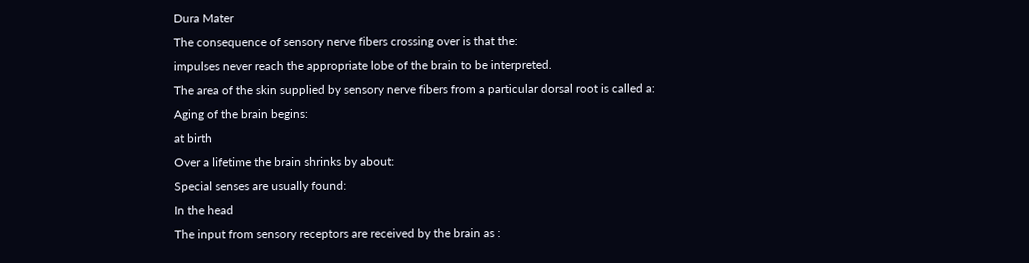Dura Mater
The consequence of sensory nerve fibers crossing over is that the:
impulses never reach the appropriate lobe of the brain to be interpreted.
The area of the skin supplied by sensory nerve fibers from a particular dorsal root is called a:
Aging of the brain begins:
at birth
Over a lifetime the brain shrinks by about:
Special senses are usually found:
In the head
The input from sensory receptors are received by the brain as :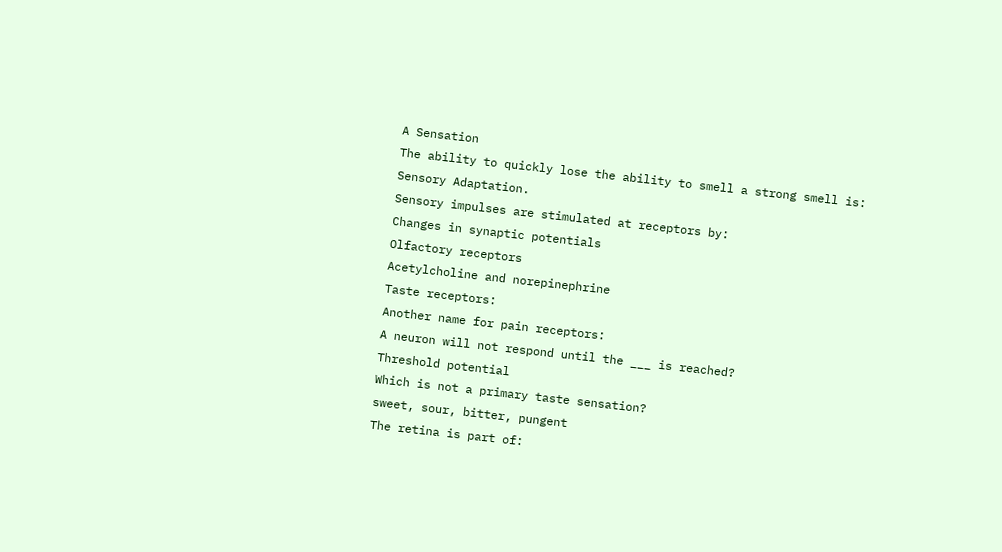A Sensation
The ability to quickly lose the ability to smell a strong smell is:
Sensory Adaptation.
Sensory impulses are stimulated at receptors by:
Changes in synaptic potentials
Olfactory receptors
Acetylcholine and norepinephrine
Taste receptors:
Another name for pain receptors:
A neuron will not respond until the ___ is reached?
Threshold potential
Which is not a primary taste sensation?
sweet, sour, bitter, pungent
The retina is part of: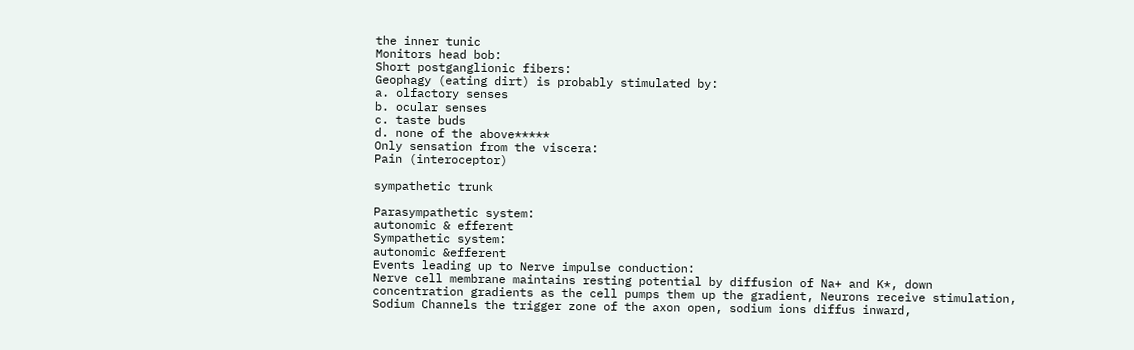the inner tunic
Monitors head bob:
Short postganglionic fibers:
Geophagy (eating dirt) is probably stimulated by:
a. olfactory senses
b. ocular senses
c. taste buds
d. none of the above*****
Only sensation from the viscera:
Pain (interoceptor)

sympathetic trunk

Parasympathetic system:
autonomic & efferent
Sympathetic system:
autonomic &efferent
Events leading up to Nerve impulse conduction:
Nerve cell membrane maintains resting potential by diffusion of Na+ and K*, down concentration gradients as the cell pumps them up the gradient, Neurons receive stimulation, Sodium Channels the trigger zone of the axon open, sodium ions diffus inward,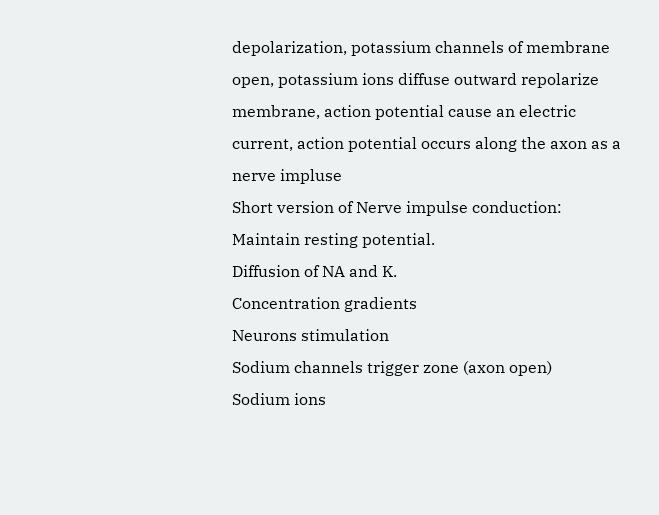depolarization, potassium channels of membrane open, potassium ions diffuse outward repolarize membrane, action potential cause an electric current, action potential occurs along the axon as a nerve impluse
Short version of Nerve impulse conduction:
Maintain resting potential.
Diffusion of NA and K.
Concentration gradients
Neurons stimulation
Sodium channels trigger zone (axon open)
Sodium ions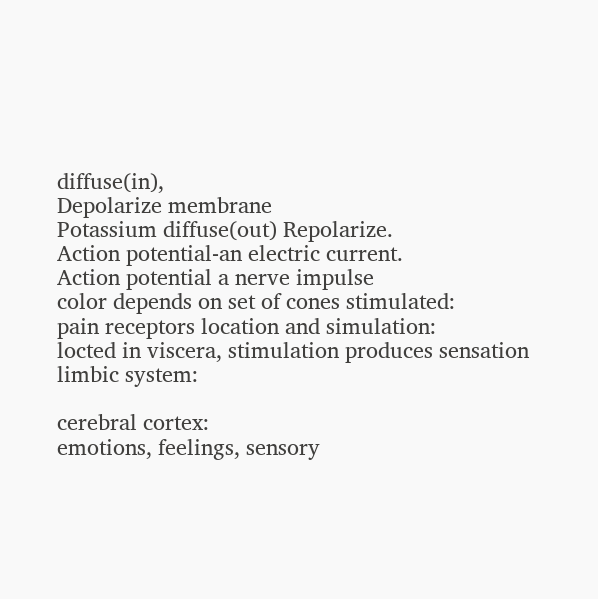diffuse(in),
Depolarize membrane
Potassium diffuse(out) Repolarize.
Action potential-an electric current.
Action potential a nerve impulse
color depends on set of cones stimulated:
pain receptors location and simulation:
locted in viscera, stimulation produces sensation
limbic system:

cerebral cortex:
emotions, feelings, sensory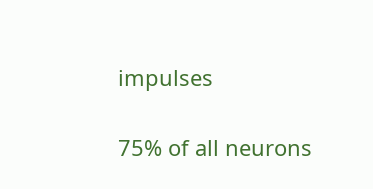impulses

75% of all neurons